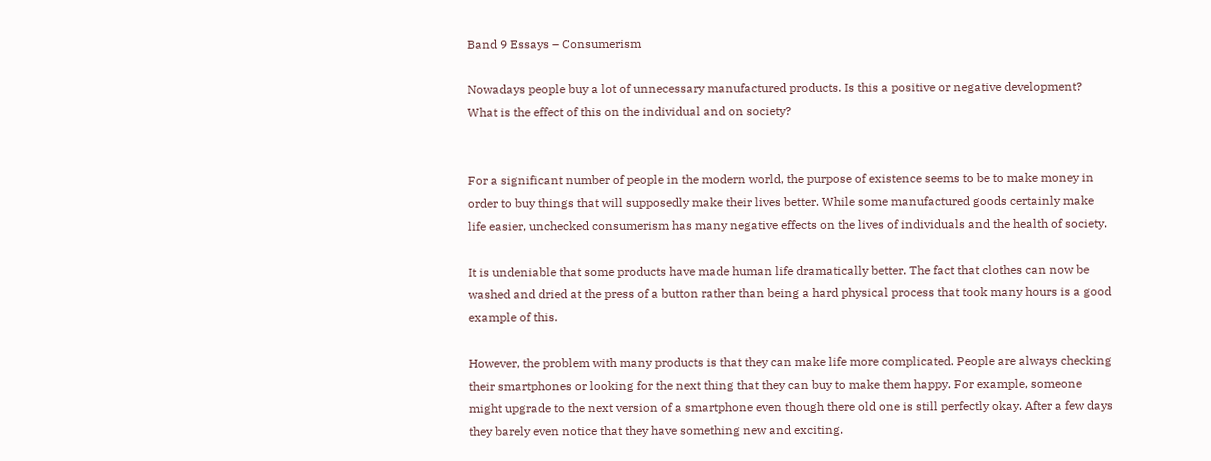Band 9 Essays – Consumerism

Nowadays people buy a lot of unnecessary manufactured products. Is this a positive or negative development? What is the effect of this on the individual and on society?


For a significant number of people in the modern world, the purpose of existence seems to be to make money in order to buy things that will supposedly make their lives better. While some manufactured goods certainly make life easier, unchecked consumerism has many negative effects on the lives of individuals and the health of society.

It is undeniable that some products have made human life dramatically better. The fact that clothes can now be washed and dried at the press of a button rather than being a hard physical process that took many hours is a good example of this.

However, the problem with many products is that they can make life more complicated. People are always checking their smartphones or looking for the next thing that they can buy to make them happy. For example, someone might upgrade to the next version of a smartphone even though there old one is still perfectly okay. After a few days they barely even notice that they have something new and exciting.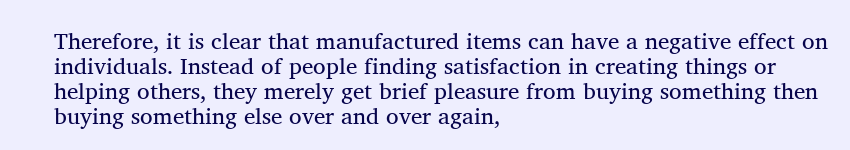Therefore, it is clear that manufactured items can have a negative effect on individuals. Instead of people finding satisfaction in creating things or helping others, they merely get brief pleasure from buying something then buying something else over and over again,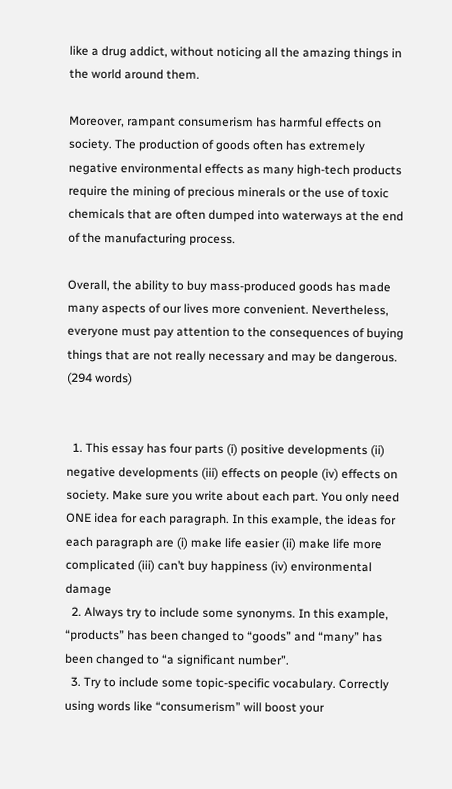like a drug addict, without noticing all the amazing things in the world around them.

Moreover, rampant consumerism has harmful effects on society. The production of goods often has extremely negative environmental effects as many high-tech products require the mining of precious minerals or the use of toxic chemicals that are often dumped into waterways at the end of the manufacturing process.

Overall, the ability to buy mass-produced goods has made many aspects of our lives more convenient. Nevertheless, everyone must pay attention to the consequences of buying things that are not really necessary and may be dangerous. (294 words)


  1. This essay has four parts (i) positive developments (ii) negative developments (iii) effects on people (iv) effects on society. Make sure you write about each part. You only need ONE idea for each paragraph. In this example, the ideas for each paragraph are (i) make life easier (ii) make life more complicated (iii) can’t buy happiness (iv) environmental damage
  2. Always try to include some synonyms. In this example, “products” has been changed to “goods” and “many” has been changed to “a significant number”.
  3. Try to include some topic-specific vocabulary. Correctly using words like “consumerism” will boost your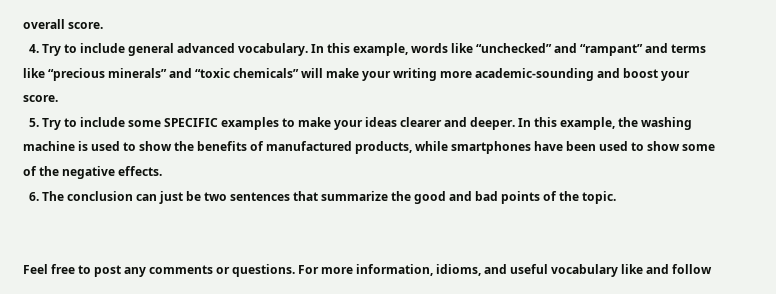overall score.
  4. Try to include general advanced vocabulary. In this example, words like “unchecked” and “rampant” and terms like “precious minerals” and “toxic chemicals” will make your writing more academic-sounding and boost your score.
  5. Try to include some SPECIFIC examples to make your ideas clearer and deeper. In this example, the washing machine is used to show the benefits of manufactured products, while smartphones have been used to show some of the negative effects.
  6. The conclusion can just be two sentences that summarize the good and bad points of the topic.


Feel free to post any comments or questions. For more information, idioms, and useful vocabulary like and follow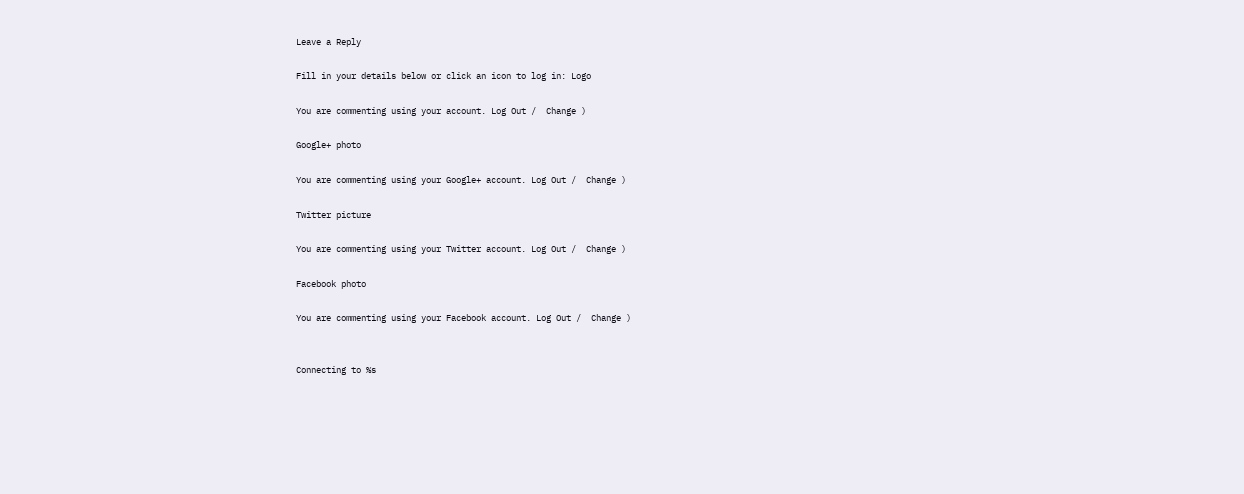Leave a Reply

Fill in your details below or click an icon to log in: Logo

You are commenting using your account. Log Out /  Change )

Google+ photo

You are commenting using your Google+ account. Log Out /  Change )

Twitter picture

You are commenting using your Twitter account. Log Out /  Change )

Facebook photo

You are commenting using your Facebook account. Log Out /  Change )


Connecting to %s